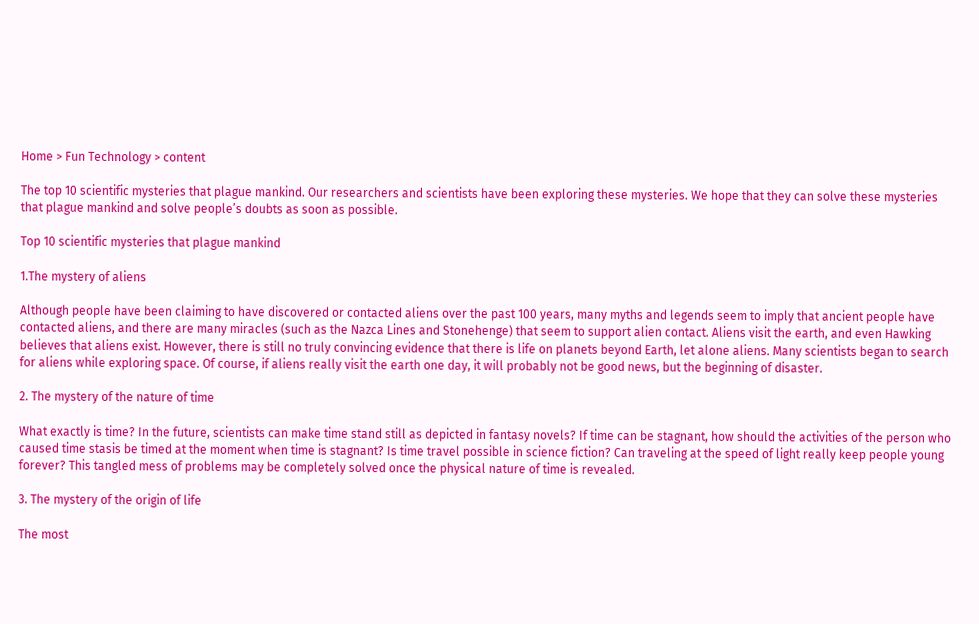Home > Fun Technology > content

The top 10 scientific mysteries that plague mankind. Our researchers and scientists have been exploring these mysteries. We hope that they can solve these mysteries that plague mankind and solve people’s doubts as soon as possible.

Top 10 scientific mysteries that plague mankind

1.The mystery of aliens

Although people have been claiming to have discovered or contacted aliens over the past 100 years, many myths and legends seem to imply that ancient people have contacted aliens, and there are many miracles (such as the Nazca Lines and Stonehenge) that seem to support alien contact. Aliens visit the earth, and even Hawking believes that aliens exist. However, there is still no truly convincing evidence that there is life on planets beyond Earth, let alone aliens. Many scientists began to search for aliens while exploring space. Of course, if aliens really visit the earth one day, it will probably not be good news, but the beginning of disaster.

2. The mystery of the nature of time

What exactly is time? In the future, scientists can make time stand still as depicted in fantasy novels? If time can be stagnant, how should the activities of the person who caused time stasis be timed at the moment when time is stagnant? Is time travel possible in science fiction? Can traveling at the speed of light really keep people young forever? This tangled mess of problems may be completely solved once the physical nature of time is revealed.

3. The mystery of the origin of life

The most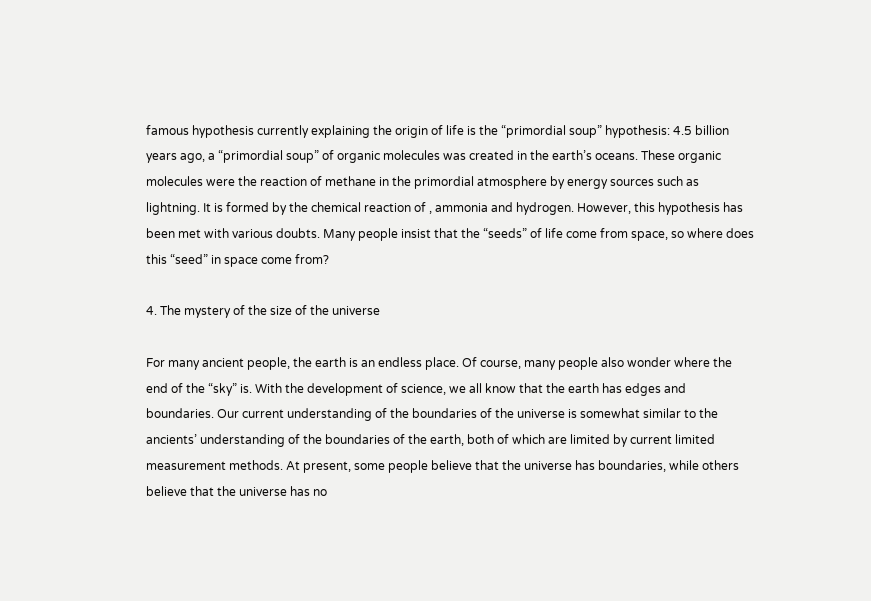famous hypothesis currently explaining the origin of life is the “primordial soup” hypothesis: 4.5 billion years ago, a “primordial soup” of organic molecules was created in the earth’s oceans. These organic molecules were the reaction of methane in the primordial atmosphere by energy sources such as lightning. It is formed by the chemical reaction of , ammonia and hydrogen. However, this hypothesis has been met with various doubts. Many people insist that the “seeds” of life come from space, so where does this “seed” in space come from?

4. The mystery of the size of the universe

For many ancient people, the earth is an endless place. Of course, many people also wonder where the end of the “sky” is. With the development of science, we all know that the earth has edges and boundaries. Our current understanding of the boundaries of the universe is somewhat similar to the ancients’ understanding of the boundaries of the earth, both of which are limited by current limited measurement methods. At present, some people believe that the universe has boundaries, while others believe that the universe has no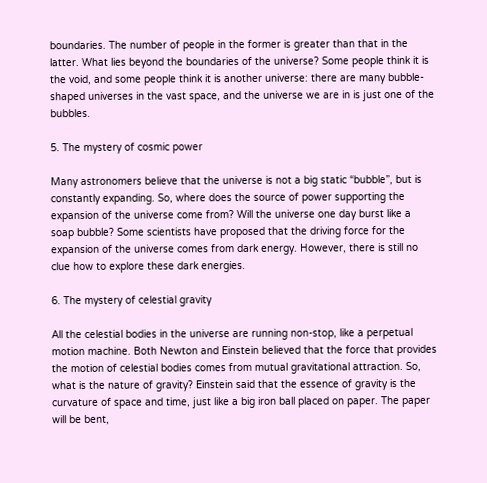boundaries. The number of people in the former is greater than that in the latter. What lies beyond the boundaries of the universe? Some people think it is the void, and some people think it is another universe: there are many bubble-shaped universes in the vast space, and the universe we are in is just one of the bubbles.

5. The mystery of cosmic power

Many astronomers believe that the universe is not a big static “bubble”, but is constantly expanding. So, where does the source of power supporting the expansion of the universe come from? Will the universe one day burst like a soap bubble? Some scientists have proposed that the driving force for the expansion of the universe comes from dark energy. However, there is still no clue how to explore these dark energies.

6. The mystery of celestial gravity

All the celestial bodies in the universe are running non-stop, like a perpetual motion machine. Both Newton and Einstein believed that the force that provides the motion of celestial bodies comes from mutual gravitational attraction. So, what is the nature of gravity? Einstein said that the essence of gravity is the curvature of space and time, just like a big iron ball placed on paper. The paper will be bent,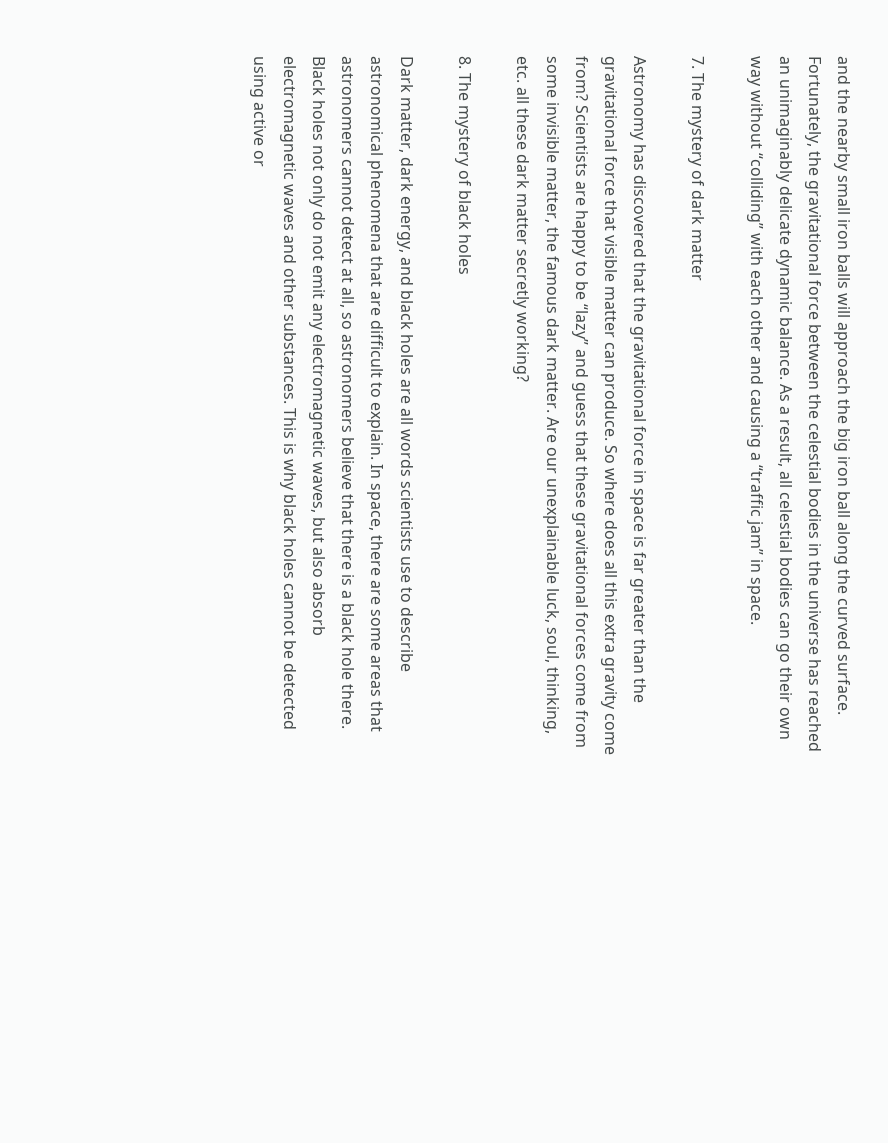and the nearby small iron balls will approach the big iron ball along the curved surface. Fortunately, the gravitational force between the celestial bodies in the universe has reached an unimaginably delicate dynamic balance. As a result, all celestial bodies can go their own way without “colliding” with each other and causing a “traffic jam” in space.

7. The mystery of dark matter

Astronomy has discovered that the gravitational force in space is far greater than the gravitational force that visible matter can produce. So where does all this extra gravity come from? Scientists are happy to be “lazy” and guess that these gravitational forces come from some invisible matter, the famous dark matter. Are our unexplainable luck, soul, thinking, etc. all these dark matter secretly working?

8. The mystery of black holes

Dark matter, dark energy, and black holes are all words scientists use to describe astronomical phenomena that are difficult to explain. In space, there are some areas that astronomers cannot detect at all, so astronomers believe that there is a black hole there. Black holes not only do not emit any electromagnetic waves, but also absorb electromagnetic waves and other substances. This is why black holes cannot be detected using active or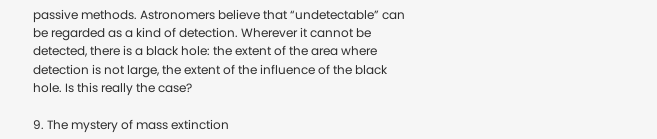passive methods. Astronomers believe that “undetectable” can be regarded as a kind of detection. Wherever it cannot be detected, there is a black hole: the extent of the area where detection is not large, the extent of the influence of the black hole. Is this really the case?

9. The mystery of mass extinction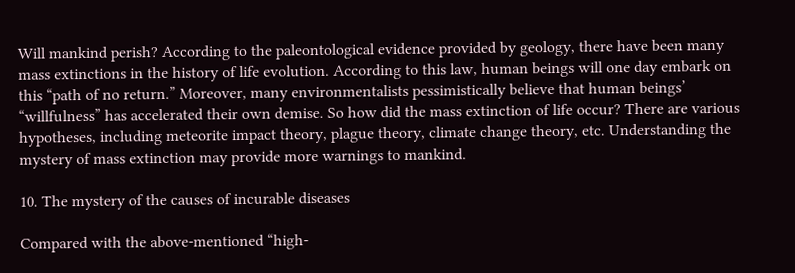Will mankind perish? According to the paleontological evidence provided by geology, there have been many mass extinctions in the history of life evolution. According to this law, human beings will one day embark on this “path of no return.” Moreover, many environmentalists pessimistically believe that human beings’ “willfulness” has accelerated their own demise. So how did the mass extinction of life occur? There are various hypotheses, including meteorite impact theory, plague theory, climate change theory, etc. Understanding the mystery of mass extinction may provide more warnings to mankind.

10. The mystery of the causes of incurable diseases

Compared with the above-mentioned “high-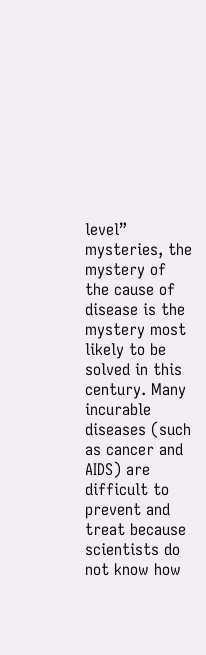level” mysteries, the mystery of the cause of disease is the mystery most likely to be solved in this century. Many incurable diseases (such as cancer and AIDS) are difficult to prevent and treat because scientists do not know how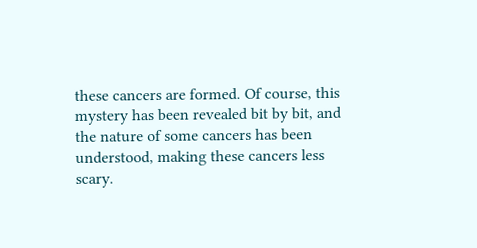these cancers are formed. Of course, this mystery has been revealed bit by bit, and the nature of some cancers has been understood, making these cancers less scary.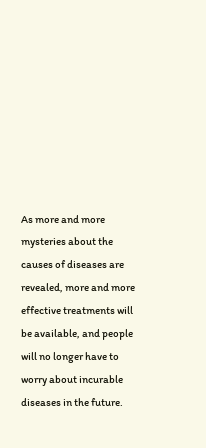As more and more mysteries about the causes of diseases are revealed, more and more effective treatments will be available, and people will no longer have to worry about incurable diseases in the future.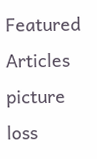Featured Articles
picture loss